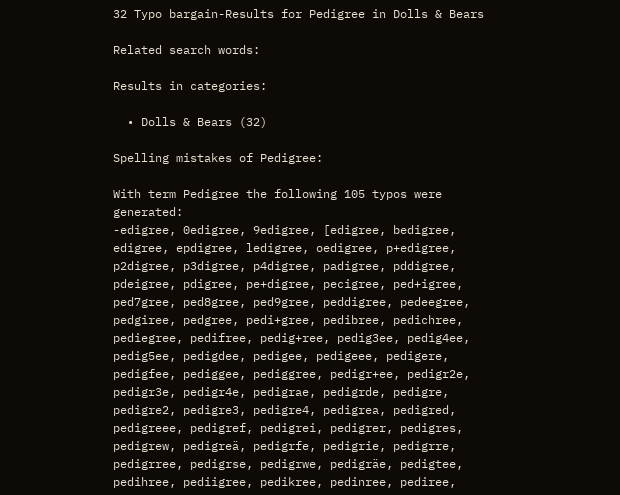32 Typo bargain-Results for Pedigree in Dolls & Bears

Related search words:

Results in categories:

  • Dolls & Bears (32)

Spelling mistakes of Pedigree:

With term Pedigree the following 105 typos were generated:
-edigree, 0edigree, 9edigree, [edigree, bedigree, edigree, epdigree, ledigree, oedigree, p+edigree, p2digree, p3digree, p4digree, padigree, pddigree, pdeigree, pdigree, pe+digree, pecigree, ped+igree, ped7gree, ped8gree, ped9gree, peddigree, pedeegree, pedgiree, pedgree, pedi+gree, pedibree, pedichree, pediegree, pedifree, pedig+ree, pedig3ee, pedig4ee, pedig5ee, pedigdee, pedigee, pedigeee, pedigere, pedigfee, pediggee, pediggree, pedigr+ee, pedigr2e, pedigr3e, pedigr4e, pedigrae, pedigrde, pedigre, pedigre2, pedigre3, pedigre4, pedigrea, pedigred, pedigreee, pedigref, pedigrei, pedigrer, pedigres, pedigrew, pedigreä, pedigrfe, pedigrie, pedigrre, pedigrree, pedigrse, pedigrwe, pedigräe, pedigtee, pedihree, pediigree, pedikree, pedinree, pediree,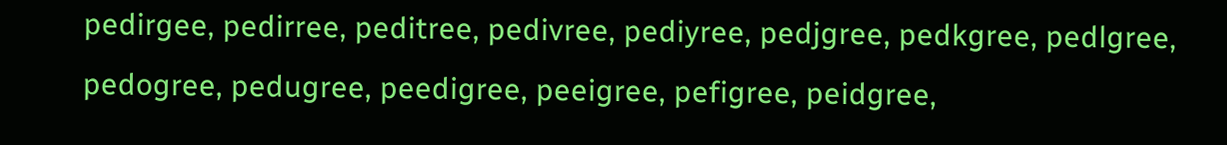pedirgee, pedirree, peditree, pedivree, pediyree, pedjgree, pedkgree, pedlgree, pedogree, pedugree, peedigree, peeigree, pefigree, peidgree,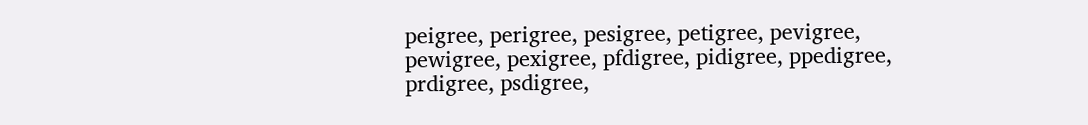peigree, perigree, pesigree, petigree, pevigree, pewigree, pexigree, pfdigree, pidigree, ppedigree, prdigree, psdigree,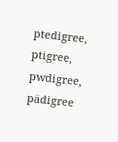ptedigree, ptigree, pwdigree, pädigree